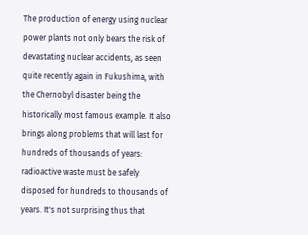The production of energy using nuclear power plants not only bears the risk of devastating nuclear accidents, as seen quite recently again in Fukushima, with the Chernobyl disaster being the historically most famous example. It also brings along problems that will last for hundreds of thousands of years: radioactive waste must be safely disposed for hundreds to thousands of years. It's not surprising thus that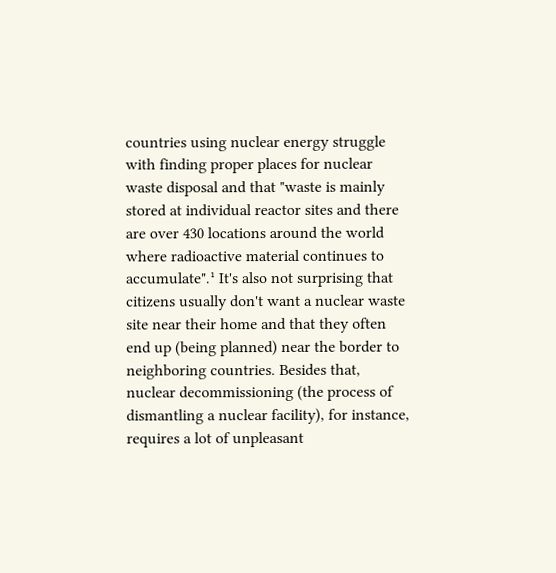countries using nuclear energy struggle with finding proper places for nuclear waste disposal and that "waste is mainly stored at individual reactor sites and there are over 430 locations around the world where radioactive material continues to accumulate".¹ It's also not surprising that citizens usually don't want a nuclear waste site near their home and that they often end up (being planned) near the border to neighboring countries. Besides that, nuclear decommissioning (the process of dismantling a nuclear facility), for instance, requires a lot of unpleasant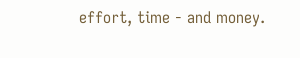effort, time - and money.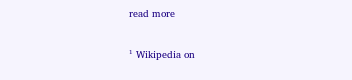read more

¹ Wikipedia on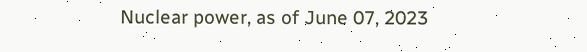Nuclear power, as of June 07, 2023